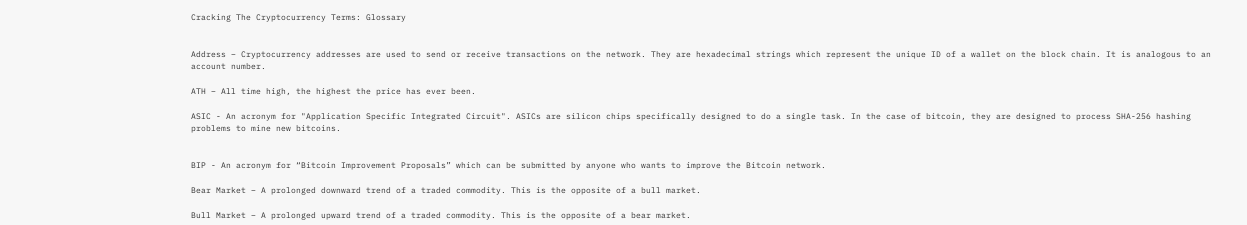Cracking The Cryptocurrency Terms: Glossary


Address – Cryptocurrency addresses are used to send or receive transactions on the network. They are hexadecimal strings which represent the unique ID of a wallet on the block chain. It is analogous to an account number.

ATH – All time high, the highest the price has ever been.

ASIC - An acronym for "Application Specific Integrated Circuit". ASICs are silicon chips specifically designed to do a single task. In the case of bitcoin, they are designed to process SHA-256 hashing problems to mine new bitcoins.


BIP - An acronym for “Bitcoin Improvement Proposals” which can be submitted by anyone who wants to improve the Bitcoin network.

Bear Market – A prolonged downward trend of a traded commodity. This is the opposite of a bull market.

Bull Market – A prolonged upward trend of a traded commodity. This is the opposite of a bear market.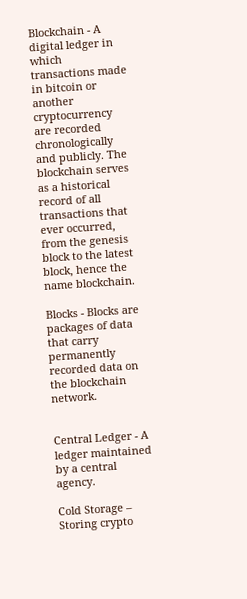Blockchain - A digital ledger in which transactions made in bitcoin or another cryptocurrency are recorded chronologically and publicly. The blockchain serves as a historical record of all transactions that ever occurred, from the genesis block to the latest block, hence the name blockchain.

Blocks - Blocks are packages of data that carry permanently recorded data on the blockchain network.


Central Ledger - A ledger maintained by a central agency.

Cold Storage – Storing crypto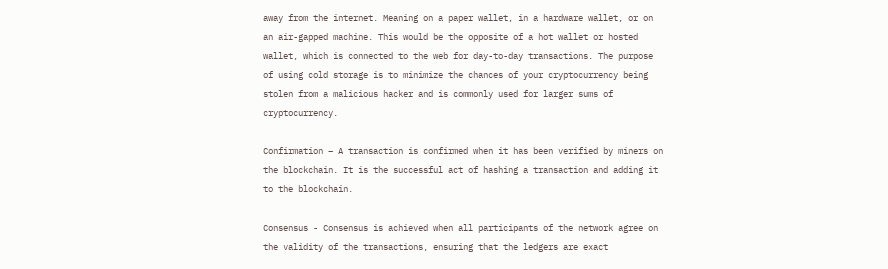away from the internet. Meaning on a paper wallet, in a hardware wallet, or on an air-gapped machine. This would be the opposite of a hot wallet or hosted wallet, which is connected to the web for day-to-day transactions. The purpose of using cold storage is to minimize the chances of your cryptocurrency being stolen from a malicious hacker and is commonly used for larger sums of cryptocurrency.

Confirmation – A transaction is confirmed when it has been verified by miners on the blockchain. It is the successful act of hashing a transaction and adding it to the blockchain.

Consensus - Consensus is achieved when all participants of the network agree on the validity of the transactions, ensuring that the ledgers are exact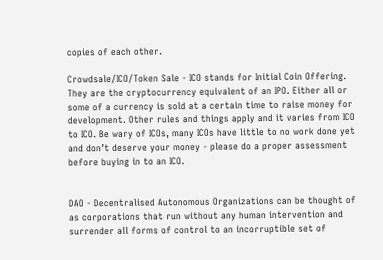copies of each other.

Crowdsale/ICO/Token Sale - ICO stands for Initial Coin Offering. They are the cryptocurrency equivalent of an IPO. Either all or some of a currency is sold at a certain time to raise money for development. Other rules and things apply and it varies from ICO to ICO. Be wary of ICOs, many ICOs have little to no work done yet and don’t deserve your money - please do a proper assessment before buying in to an ICO.


DAO - Decentralised Autonomous Organizations can be thought of as corporations that run without any human intervention and surrender all forms of control to an incorruptible set of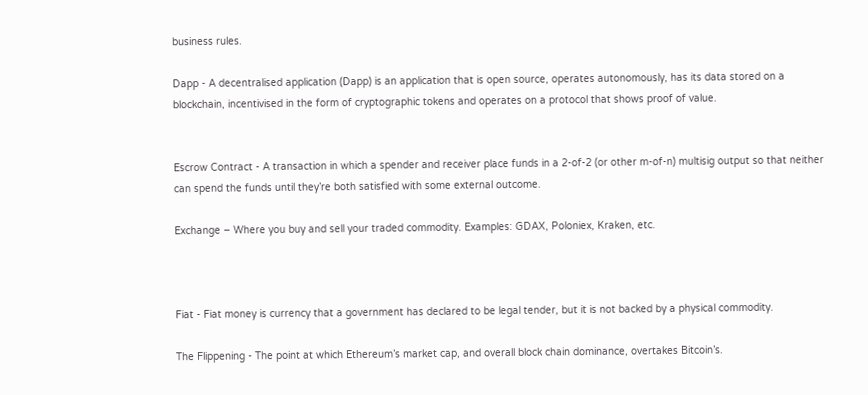business rules.

Dapp - A decentralised application (Dapp) is an application that is open source, operates autonomously, has its data stored on a blockchain, incentivised in the form of cryptographic tokens and operates on a protocol that shows proof of value.


Escrow Contract - A transaction in which a spender and receiver place funds in a 2-of-2 (or other m-of-n) multisig output so that neither can spend the funds until they’re both satisfied with some external outcome.

Exchange – Where you buy and sell your traded commodity. Examples: GDAX, Poloniex, Kraken, etc.



Fiat - Fiat money is currency that a government has declared to be legal tender, but it is not backed by a physical commodity.

The Flippening - The point at which Ethereum’s market cap, and overall block chain dominance, overtakes Bitcoin’s.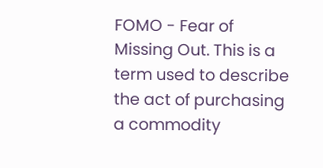FOMO - Fear of Missing Out. This is a term used to describe the act of purchasing a commodity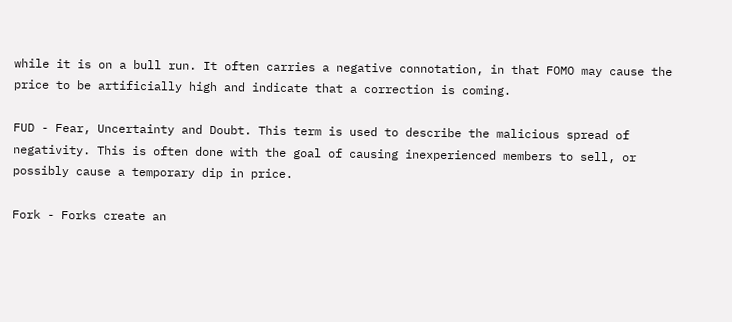while it is on a bull run. It often carries a negative connotation, in that FOMO may cause the price to be artificially high and indicate that a correction is coming.

FUD - Fear, Uncertainty and Doubt. This term is used to describe the malicious spread of negativity. This is often done with the goal of causing inexperienced members to sell, or possibly cause a temporary dip in price.

Fork - Forks create an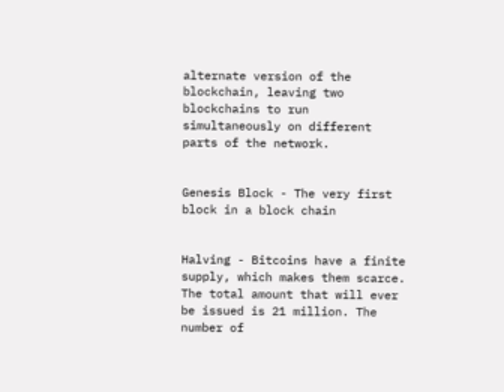alternate version of the blockchain, leaving two blockchains to run simultaneously on different parts of the network.


Genesis Block - The very first block in a block chain


Halving - Bitcoins have a finite supply, which makes them scarce. The total amount that will ever be issued is 21 million. The number of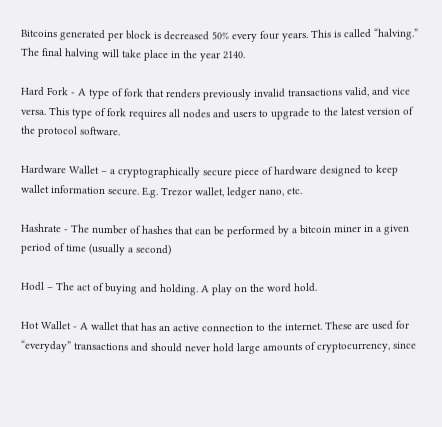Bitcoins generated per block is decreased 50% every four years. This is called “halving.” The final halving will take place in the year 2140.

Hard Fork - A type of fork that renders previously invalid transactions valid, and vice versa. This type of fork requires all nodes and users to upgrade to the latest version of the protocol software.

Hardware Wallet – a cryptographically secure piece of hardware designed to keep wallet information secure. E.g. Trezor wallet, ledger nano, etc.

Hashrate - The number of hashes that can be performed by a bitcoin miner in a given period of time (usually a second)

Hodl – The act of buying and holding. A play on the word hold.

Hot Wallet - A wallet that has an active connection to the internet. These are used for “everyday” transactions and should never hold large amounts of cryptocurrency, since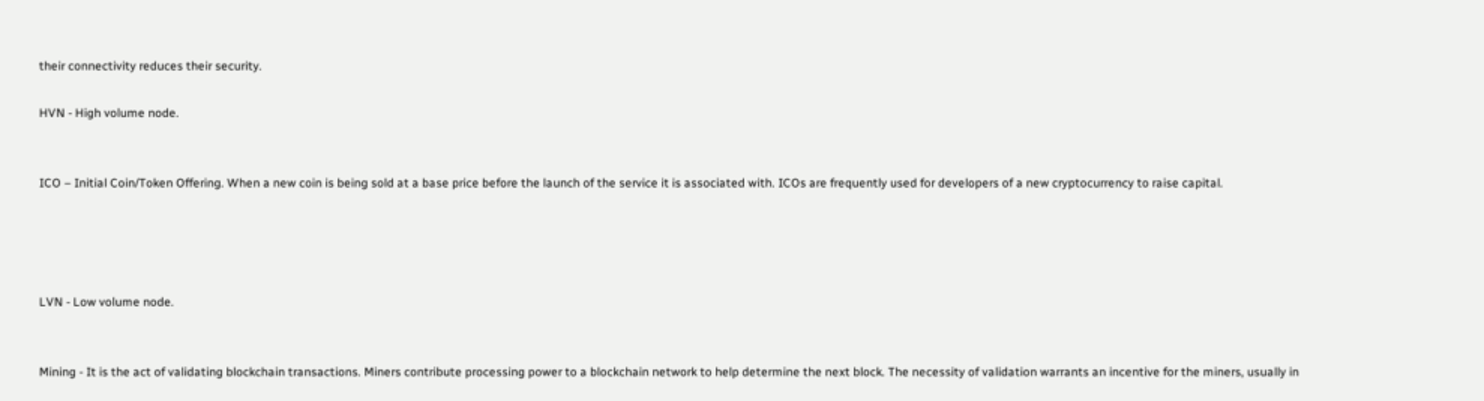their connectivity reduces their security.

HVN - High volume node.


ICO – Initial Coin/Token Offering. When a new coin is being sold at a base price before the launch of the service it is associated with. ICOs are frequently used for developers of a new cryptocurrency to raise capital.




LVN - Low volume node.


Mining - It is the act of validating blockchain transactions. Miners contribute processing power to a blockchain network to help determine the next block. The necessity of validation warrants an incentive for the miners, usually in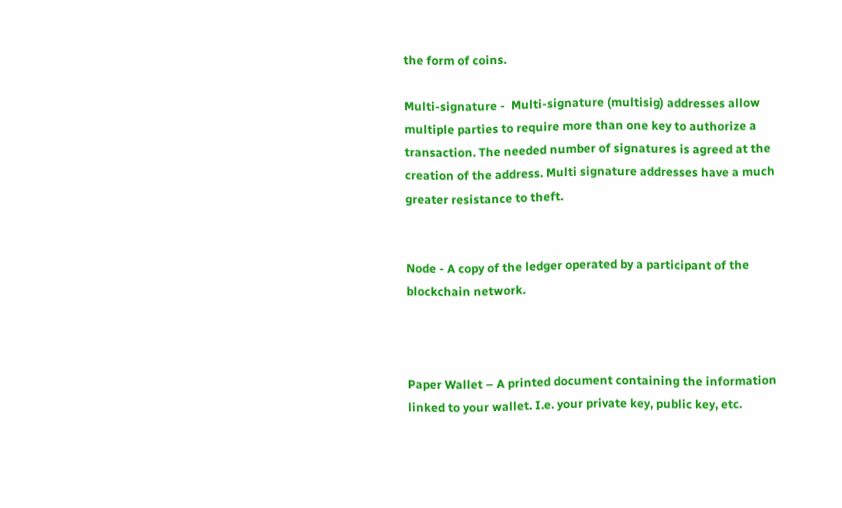the form of coins.

Multi-signature -  Multi-signature (multisig) addresses allow multiple parties to require more than one key to authorize a transaction. The needed number of signatures is agreed at the creation of the address. Multi signature addresses have a much greater resistance to theft.


Node - A copy of the ledger operated by a participant of the blockchain network.



Paper Wallet – A printed document containing the information linked to your wallet. I.e. your private key, public key, etc.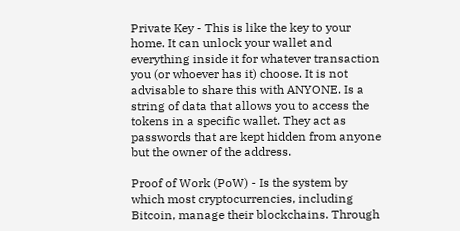Private Key - This is like the key to your home. It can unlock your wallet and everything inside it for whatever transaction you (or whoever has it) choose. It is not advisable to share this with ANYONE. Is a string of data that allows you to access the tokens in a specific wallet. They act as passwords that are kept hidden from anyone but the owner of the address.

Proof of Work (PoW) - Is the system by which most cryptocurrencies, including Bitcoin, manage their blockchains. Through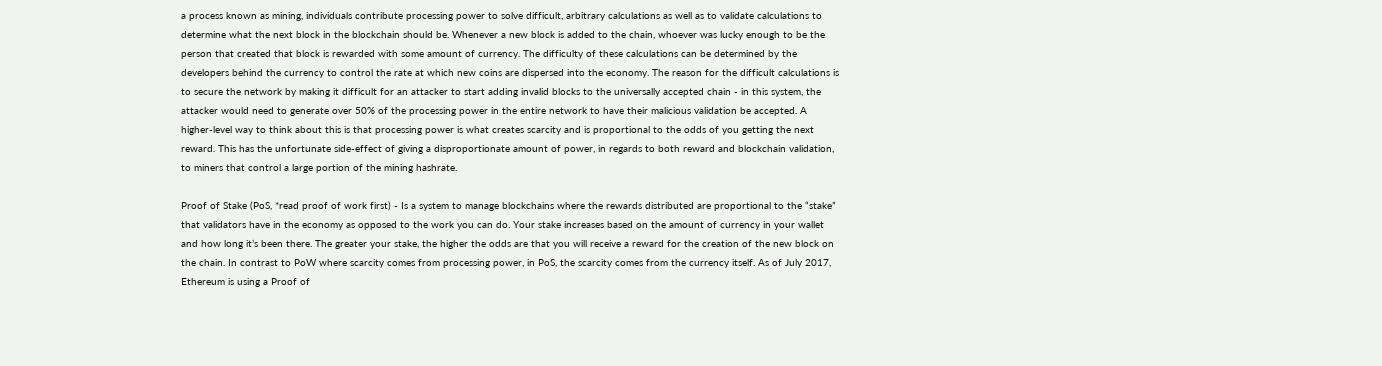a process known as mining, individuals contribute processing power to solve difficult, arbitrary calculations as well as to validate calculations to determine what the next block in the blockchain should be. Whenever a new block is added to the chain, whoever was lucky enough to be the person that created that block is rewarded with some amount of currency. The difficulty of these calculations can be determined by the developers behind the currency to control the rate at which new coins are dispersed into the economy. The reason for the difficult calculations is to secure the network by making it difficult for an attacker to start adding invalid blocks to the universally accepted chain - in this system, the attacker would need to generate over 50% of the processing power in the entire network to have their malicious validation be accepted. A higher-level way to think about this is that processing power is what creates scarcity and is proportional to the odds of you getting the next reward. This has the unfortunate side-effect of giving a disproportionate amount of power, in regards to both reward and blockchain validation, to miners that control a large portion of the mining hashrate.

Proof of Stake (PoS, *read proof of work first) - Is a system to manage blockchains where the rewards distributed are proportional to the “stake” that validators have in the economy as opposed to the work you can do. Your stake increases based on the amount of currency in your wallet and how long it’s been there. The greater your stake, the higher the odds are that you will receive a reward for the creation of the new block on the chain. In contrast to PoW where scarcity comes from processing power, in PoS, the scarcity comes from the currency itself. As of July 2017, Ethereum is using a Proof of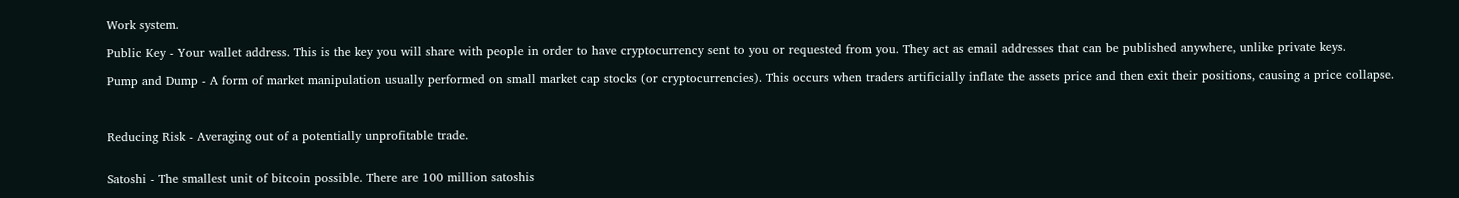Work system.

Public Key - Your wallet address. This is the key you will share with people in order to have cryptocurrency sent to you or requested from you. They act as email addresses that can be published anywhere, unlike private keys.

Pump and Dump - A form of market manipulation usually performed on small market cap stocks (or cryptocurrencies). This occurs when traders artificially inflate the assets price and then exit their positions, causing a price collapse.



Reducing Risk - Averaging out of a potentially unprofitable trade.


Satoshi - The smallest unit of bitcoin possible. There are 100 million satoshis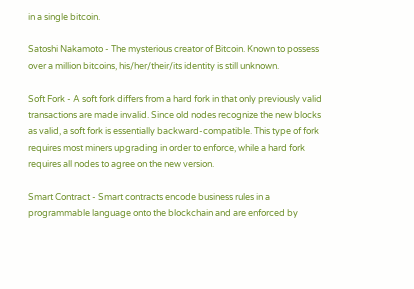in a single bitcoin.

Satoshi Nakamoto - The mysterious creator of Bitcoin. Known to possess over a million bitcoins, his/her/their/its identity is still unknown.

Soft Fork - A soft fork differs from a hard fork in that only previously valid transactions are made invalid. Since old nodes recognize the new blocks as valid, a soft fork is essentially backward-compatible. This type of fork requires most miners upgrading in order to enforce, while a hard fork requires all nodes to agree on the new version.

Smart Contract - Smart contracts encode business rules in a programmable language onto the blockchain and are enforced by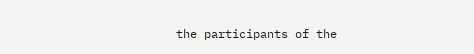the participants of the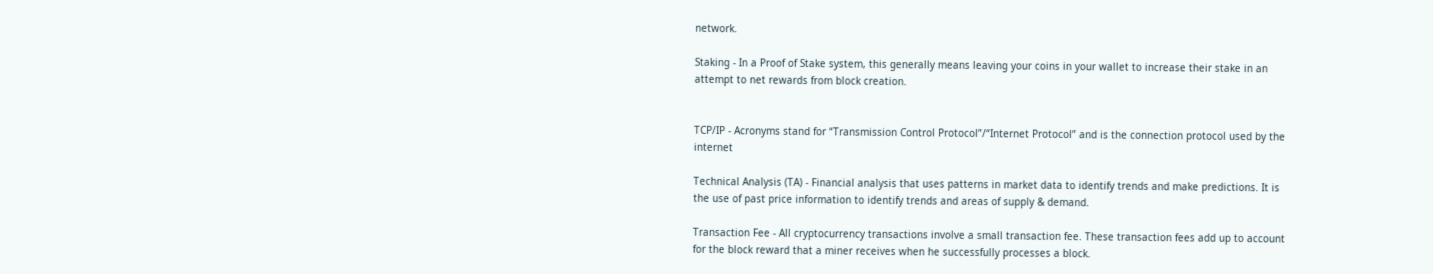network.

Staking - In a Proof of Stake system, this generally means leaving your coins in your wallet to increase their stake in an attempt to net rewards from block creation.


TCP/IP - Acronyms stand for “Transmission Control Protocol”/“Internet Protocol” and is the connection protocol used by the internet

Technical Analysis (TA) - Financial analysis that uses patterns in market data to identify trends and make predictions. It is the use of past price information to identify trends and areas of supply & demand.

Transaction Fee - All cryptocurrency transactions involve a small transaction fee. These transaction fees add up to account for the block reward that a miner receives when he successfully processes a block.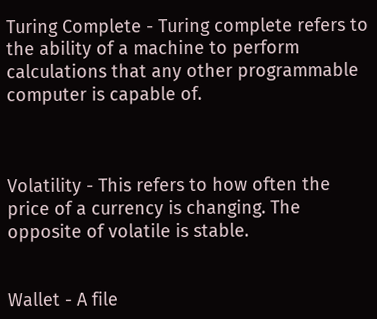Turing Complete - Turing complete refers to the ability of a machine to perform calculations that any other programmable computer is capable of.



Volatility - This refers to how often the price of a currency is changing. The opposite of volatile is stable.


Wallet - A file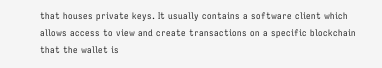that houses private keys. It usually contains a software client which allows access to view and create transactions on a specific blockchain that the wallet is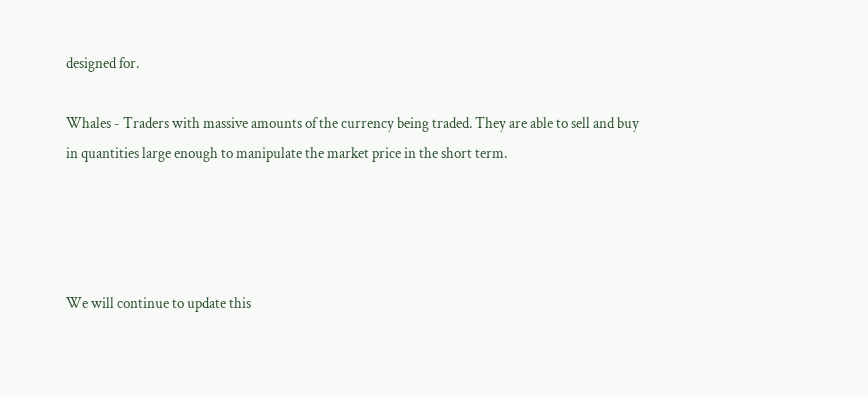designed for.

Whales - Traders with massive amounts of the currency being traded. They are able to sell and buy in quantities large enough to manipulate the market price in the short term.




We will continue to update this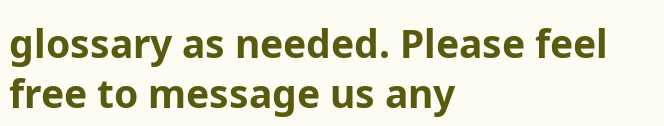glossary as needed. Please feel free to message us any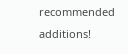recommended additions!